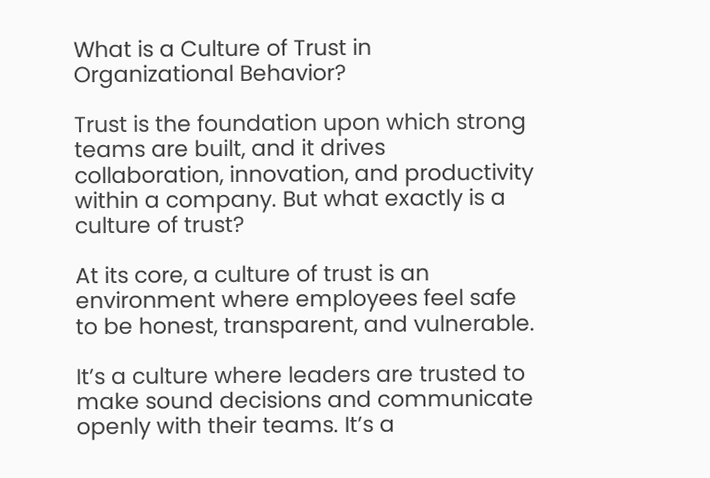What is a Culture of Trust in Organizational Behavior?

Trust is the foundation upon which strong teams are built, and it drives collaboration, innovation, and productivity within a company. But what exactly is a culture of trust?

At its core, a culture of trust is an environment where employees feel safe to be honest, transparent, and vulnerable.

It’s a culture where leaders are trusted to make sound decisions and communicate openly with their teams. It’s a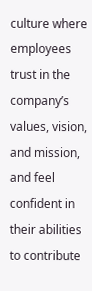culture where employees trust in the company’s values, vision, and mission, and feel confident in their abilities to contribute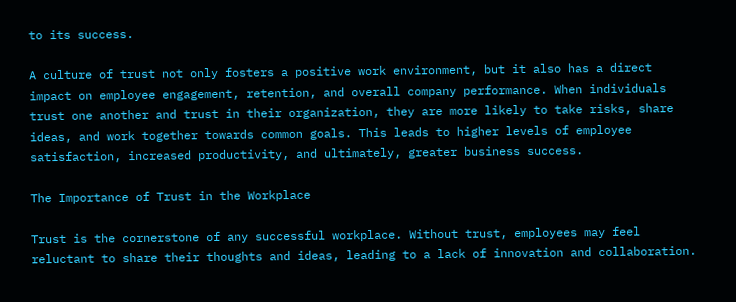to its success.

A culture of trust not only fosters a positive work environment, but it also has a direct impact on employee engagement, retention, and overall company performance. When individuals trust one another and trust in their organization, they are more likely to take risks, share ideas, and work together towards common goals. This leads to higher levels of employee satisfaction, increased productivity, and ultimately, greater business success.

The Importance of Trust in the Workplace

Trust is the cornerstone of any successful workplace. Without trust, employees may feel reluctant to share their thoughts and ideas, leading to a lack of innovation and collaboration.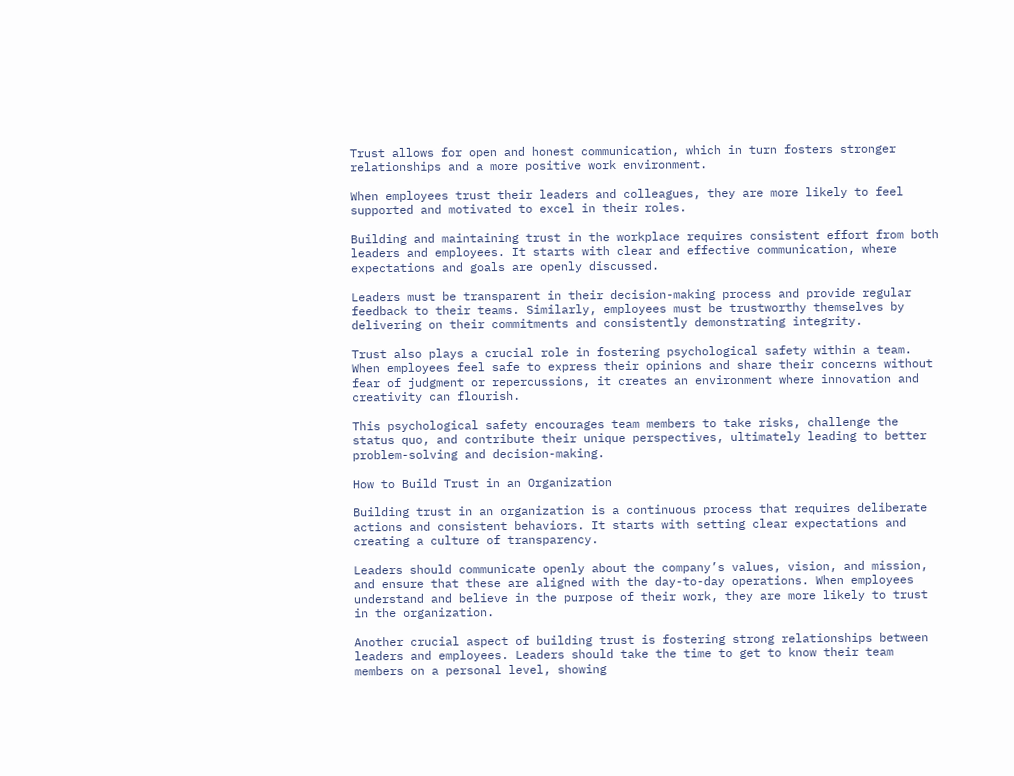Trust allows for open and honest communication, which in turn fosters stronger relationships and a more positive work environment.

When employees trust their leaders and colleagues, they are more likely to feel supported and motivated to excel in their roles.

Building and maintaining trust in the workplace requires consistent effort from both leaders and employees. It starts with clear and effective communication, where expectations and goals are openly discussed.

Leaders must be transparent in their decision-making process and provide regular feedback to their teams. Similarly, employees must be trustworthy themselves by delivering on their commitments and consistently demonstrating integrity.

Trust also plays a crucial role in fostering psychological safety within a team. When employees feel safe to express their opinions and share their concerns without fear of judgment or repercussions, it creates an environment where innovation and creativity can flourish.

This psychological safety encourages team members to take risks, challenge the status quo, and contribute their unique perspectives, ultimately leading to better problem-solving and decision-making.

How to Build Trust in an Organization

Building trust in an organization is a continuous process that requires deliberate actions and consistent behaviors. It starts with setting clear expectations and creating a culture of transparency.

Leaders should communicate openly about the company’s values, vision, and mission, and ensure that these are aligned with the day-to-day operations. When employees understand and believe in the purpose of their work, they are more likely to trust in the organization.

Another crucial aspect of building trust is fostering strong relationships between leaders and employees. Leaders should take the time to get to know their team members on a personal level, showing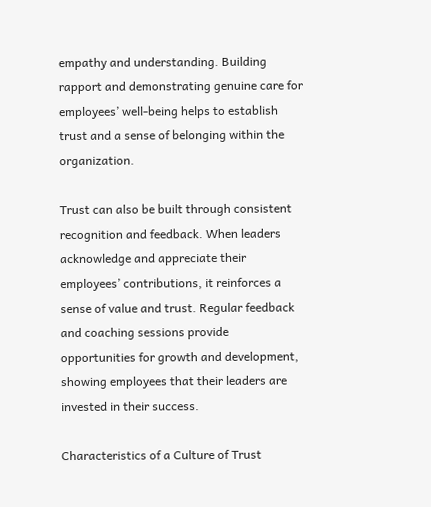empathy and understanding. Building rapport and demonstrating genuine care for employees’ well-being helps to establish trust and a sense of belonging within the organization.

Trust can also be built through consistent recognition and feedback. When leaders acknowledge and appreciate their employees’ contributions, it reinforces a sense of value and trust. Regular feedback and coaching sessions provide opportunities for growth and development, showing employees that their leaders are invested in their success.

Characteristics of a Culture of Trust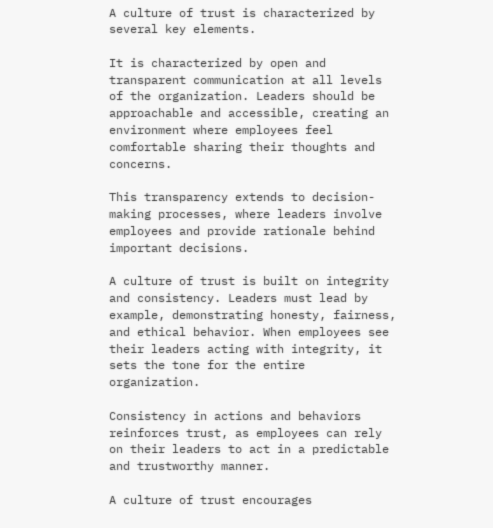A culture of trust is characterized by several key elements.

It is characterized by open and transparent communication at all levels of the organization. Leaders should be approachable and accessible, creating an environment where employees feel comfortable sharing their thoughts and concerns.

This transparency extends to decision-making processes, where leaders involve employees and provide rationale behind important decisions.

A culture of trust is built on integrity and consistency. Leaders must lead by example, demonstrating honesty, fairness, and ethical behavior. When employees see their leaders acting with integrity, it sets the tone for the entire organization.

Consistency in actions and behaviors reinforces trust, as employees can rely on their leaders to act in a predictable and trustworthy manner.

A culture of trust encourages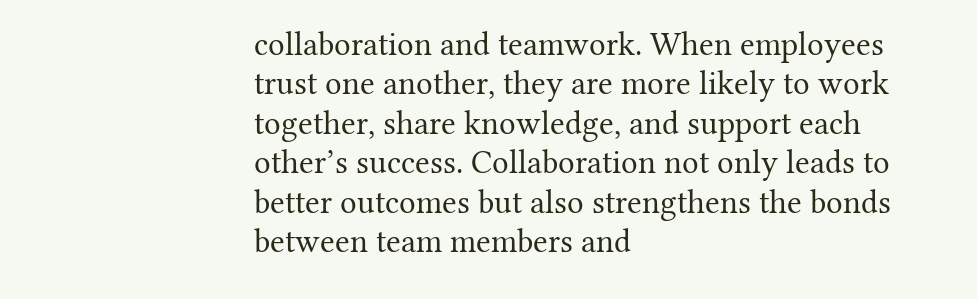collaboration and teamwork. When employees trust one another, they are more likely to work together, share knowledge, and support each other’s success. Collaboration not only leads to better outcomes but also strengthens the bonds between team members and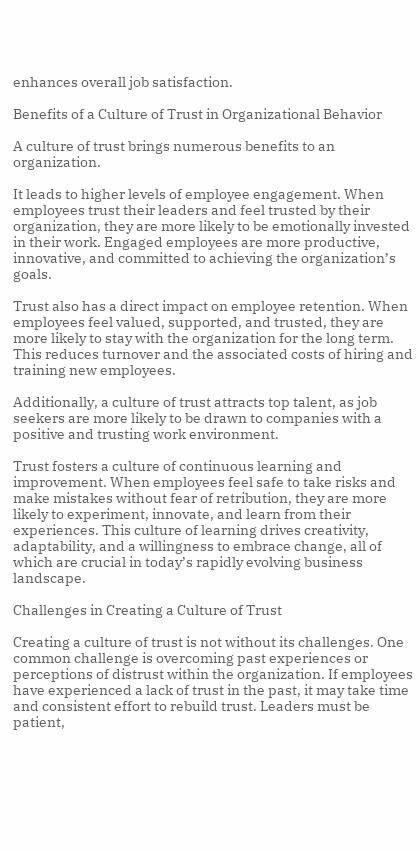enhances overall job satisfaction.

Benefits of a Culture of Trust in Organizational Behavior

A culture of trust brings numerous benefits to an organization.

It leads to higher levels of employee engagement. When employees trust their leaders and feel trusted by their organization, they are more likely to be emotionally invested in their work. Engaged employees are more productive, innovative, and committed to achieving the organization’s goals.

Trust also has a direct impact on employee retention. When employees feel valued, supported, and trusted, they are more likely to stay with the organization for the long term. This reduces turnover and the associated costs of hiring and training new employees.

Additionally, a culture of trust attracts top talent, as job seekers are more likely to be drawn to companies with a positive and trusting work environment.

Trust fosters a culture of continuous learning and improvement. When employees feel safe to take risks and make mistakes without fear of retribution, they are more likely to experiment, innovate, and learn from their experiences. This culture of learning drives creativity, adaptability, and a willingness to embrace change, all of which are crucial in today’s rapidly evolving business landscape.

Challenges in Creating a Culture of Trust

Creating a culture of trust is not without its challenges. One common challenge is overcoming past experiences or perceptions of distrust within the organization. If employees have experienced a lack of trust in the past, it may take time and consistent effort to rebuild trust. Leaders must be patient,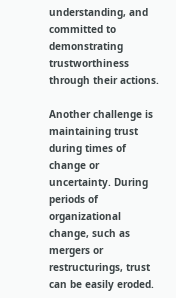understanding, and committed to demonstrating trustworthiness through their actions.

Another challenge is maintaining trust during times of change or uncertainty. During periods of organizational change, such as mergers or restructurings, trust can be easily eroded.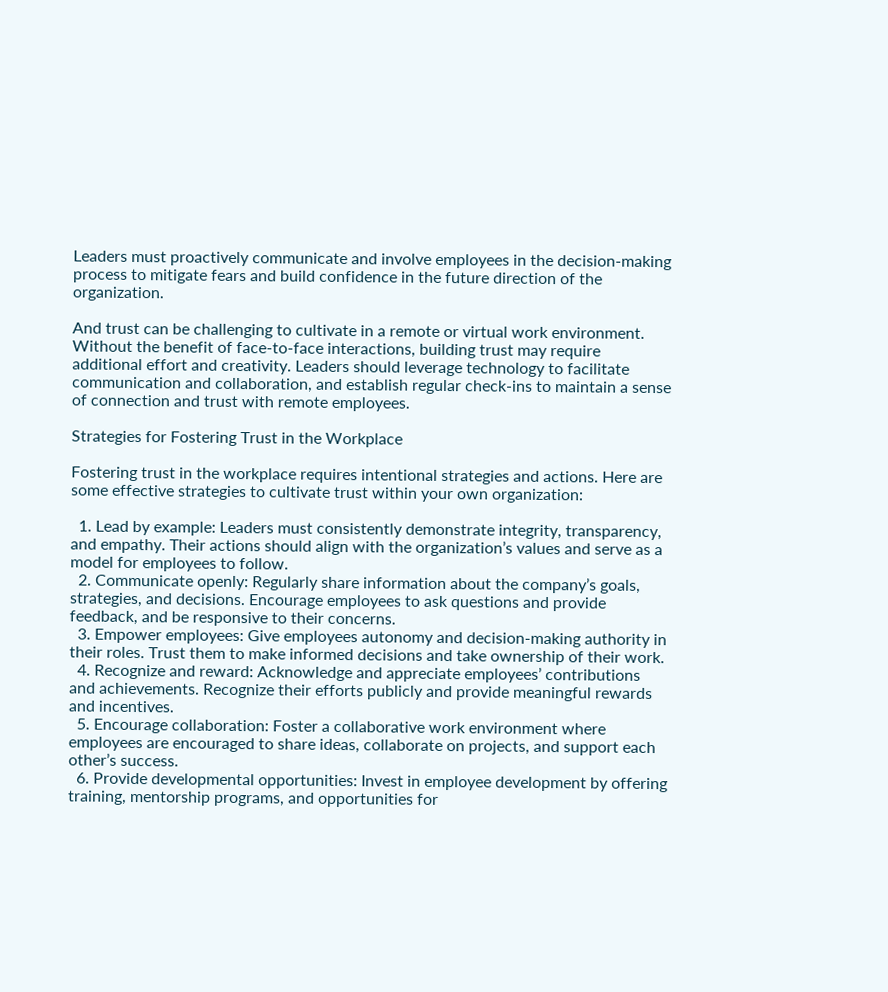Leaders must proactively communicate and involve employees in the decision-making process to mitigate fears and build confidence in the future direction of the organization.

And trust can be challenging to cultivate in a remote or virtual work environment. Without the benefit of face-to-face interactions, building trust may require additional effort and creativity. Leaders should leverage technology to facilitate communication and collaboration, and establish regular check-ins to maintain a sense of connection and trust with remote employees.

Strategies for Fostering Trust in the Workplace

Fostering trust in the workplace requires intentional strategies and actions. Here are some effective strategies to cultivate trust within your own organization:

  1. Lead by example: Leaders must consistently demonstrate integrity, transparency, and empathy. Their actions should align with the organization’s values and serve as a model for employees to follow.
  2. Communicate openly: Regularly share information about the company’s goals, strategies, and decisions. Encourage employees to ask questions and provide feedback, and be responsive to their concerns.
  3. Empower employees: Give employees autonomy and decision-making authority in their roles. Trust them to make informed decisions and take ownership of their work.
  4. Recognize and reward: Acknowledge and appreciate employees’ contributions and achievements. Recognize their efforts publicly and provide meaningful rewards and incentives.
  5. Encourage collaboration: Foster a collaborative work environment where employees are encouraged to share ideas, collaborate on projects, and support each other’s success.
  6. Provide developmental opportunities: Invest in employee development by offering training, mentorship programs, and opportunities for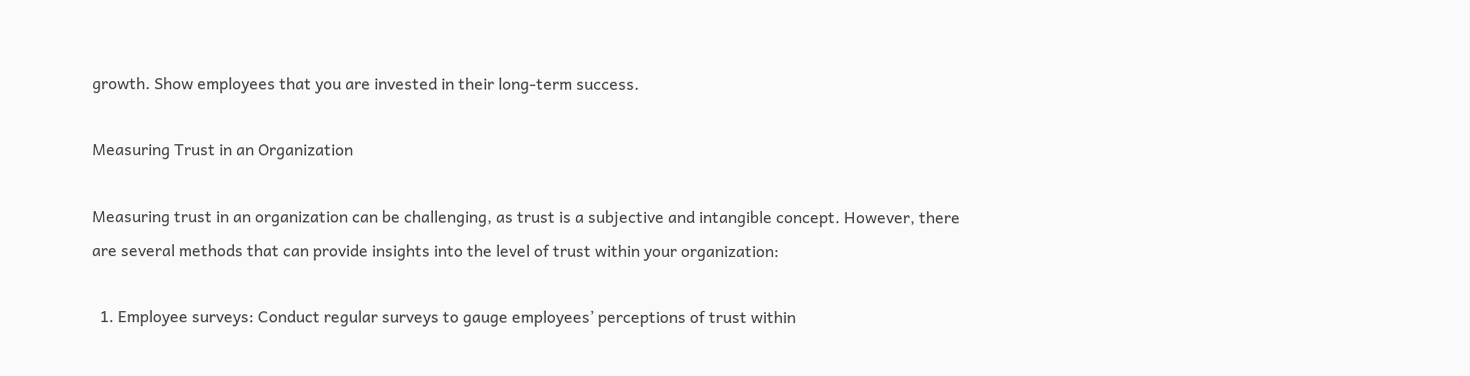growth. Show employees that you are invested in their long-term success.

Measuring Trust in an Organization

Measuring trust in an organization can be challenging, as trust is a subjective and intangible concept. However, there are several methods that can provide insights into the level of trust within your organization:

  1. Employee surveys: Conduct regular surveys to gauge employees’ perceptions of trust within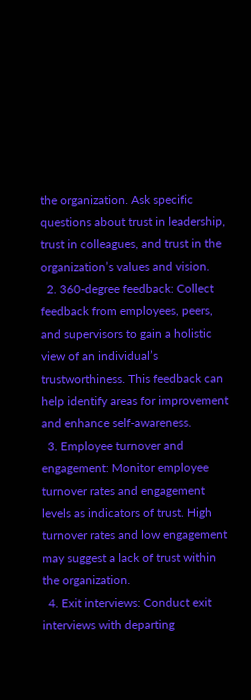the organization. Ask specific questions about trust in leadership, trust in colleagues, and trust in the organization’s values and vision.
  2. 360-degree feedback: Collect feedback from employees, peers, and supervisors to gain a holistic view of an individual’s trustworthiness. This feedback can help identify areas for improvement and enhance self-awareness.
  3. Employee turnover and engagement: Monitor employee turnover rates and engagement levels as indicators of trust. High turnover rates and low engagement may suggest a lack of trust within the organization.
  4. Exit interviews: Conduct exit interviews with departing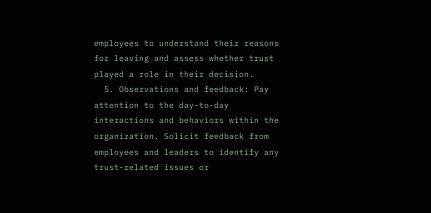employees to understand their reasons for leaving and assess whether trust played a role in their decision.
  5. Observations and feedback: Pay attention to the day-to-day interactions and behaviors within the organization. Solicit feedback from employees and leaders to identify any trust-related issues or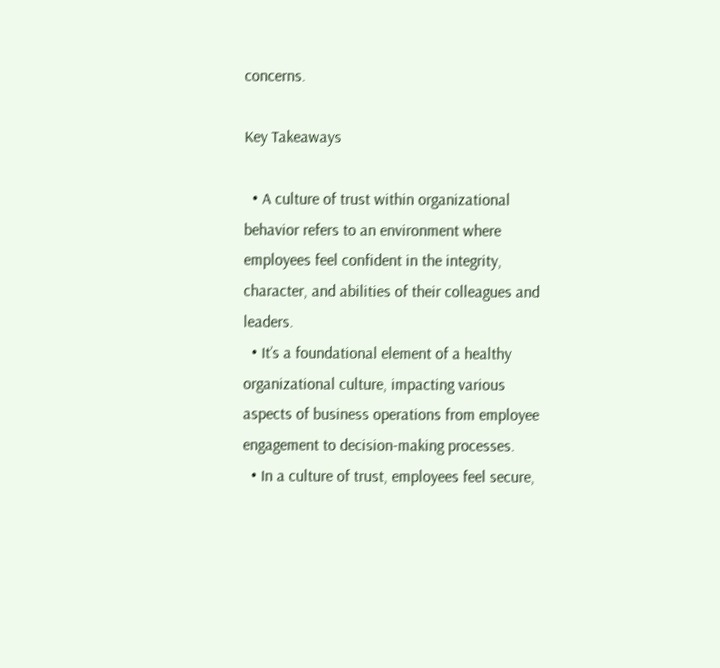concerns.

Key Takeaways

  • A culture of trust within organizational behavior refers to an environment where employees feel confident in the integrity, character, and abilities of their colleagues and leaders.
  • It’s a foundational element of a healthy organizational culture, impacting various aspects of business operations from employee engagement to decision-making processes.
  • In a culture of trust, employees feel secure,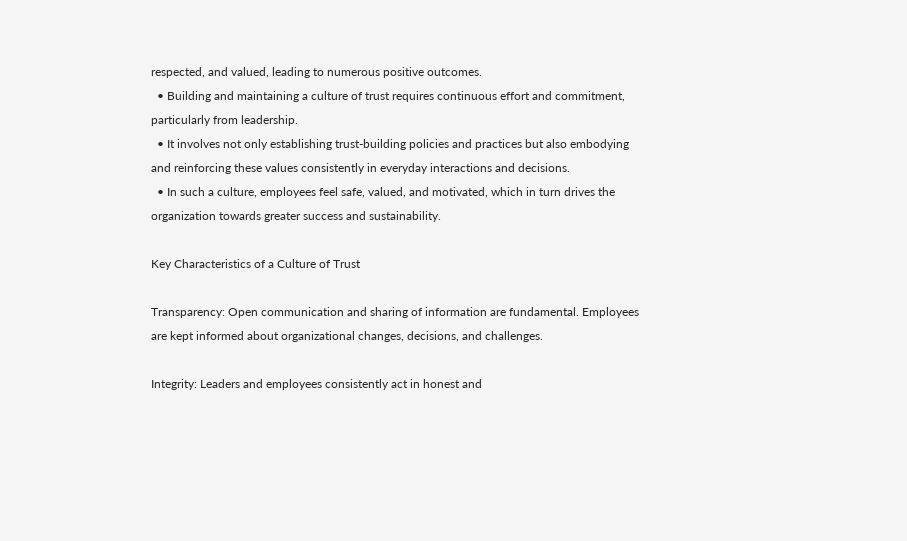respected, and valued, leading to numerous positive outcomes.
  • Building and maintaining a culture of trust requires continuous effort and commitment, particularly from leadership.
  • It involves not only establishing trust-building policies and practices but also embodying and reinforcing these values consistently in everyday interactions and decisions.
  • In such a culture, employees feel safe, valued, and motivated, which in turn drives the organization towards greater success and sustainability.

Key Characteristics of a Culture of Trust

Transparency: Open communication and sharing of information are fundamental. Employees are kept informed about organizational changes, decisions, and challenges.

Integrity: Leaders and employees consistently act in honest and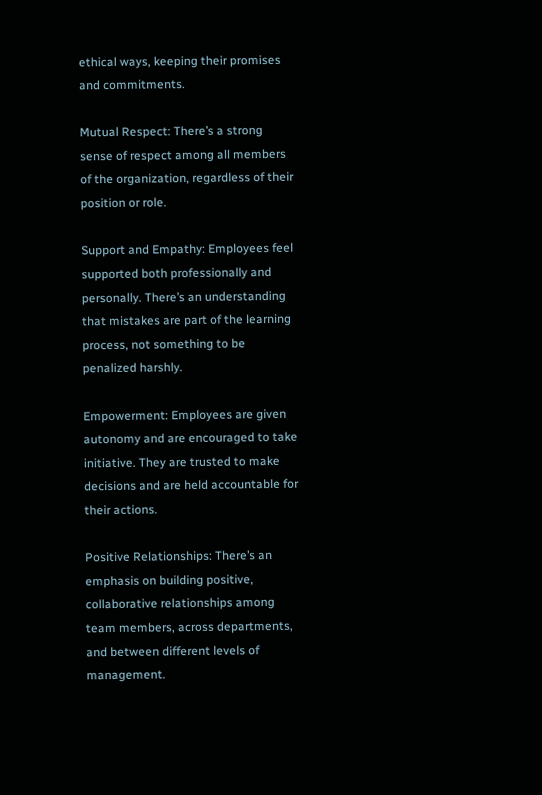ethical ways, keeping their promises and commitments.

Mutual Respect: There’s a strong sense of respect among all members of the organization, regardless of their position or role.

Support and Empathy: Employees feel supported both professionally and personally. There’s an understanding that mistakes are part of the learning process, not something to be penalized harshly.

Empowerment: Employees are given autonomy and are encouraged to take initiative. They are trusted to make decisions and are held accountable for their actions.

Positive Relationships: There’s an emphasis on building positive, collaborative relationships among team members, across departments, and between different levels of management.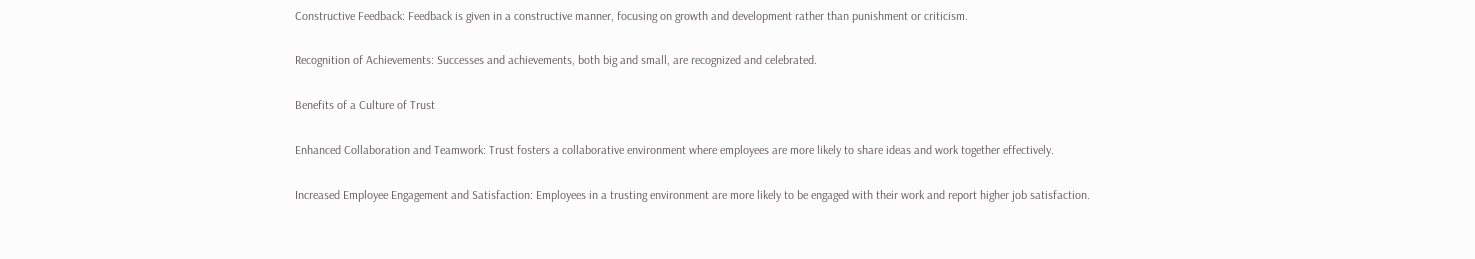Constructive Feedback: Feedback is given in a constructive manner, focusing on growth and development rather than punishment or criticism.

Recognition of Achievements: Successes and achievements, both big and small, are recognized and celebrated.

Benefits of a Culture of Trust

Enhanced Collaboration and Teamwork: Trust fosters a collaborative environment where employees are more likely to share ideas and work together effectively.

Increased Employee Engagement and Satisfaction: Employees in a trusting environment are more likely to be engaged with their work and report higher job satisfaction.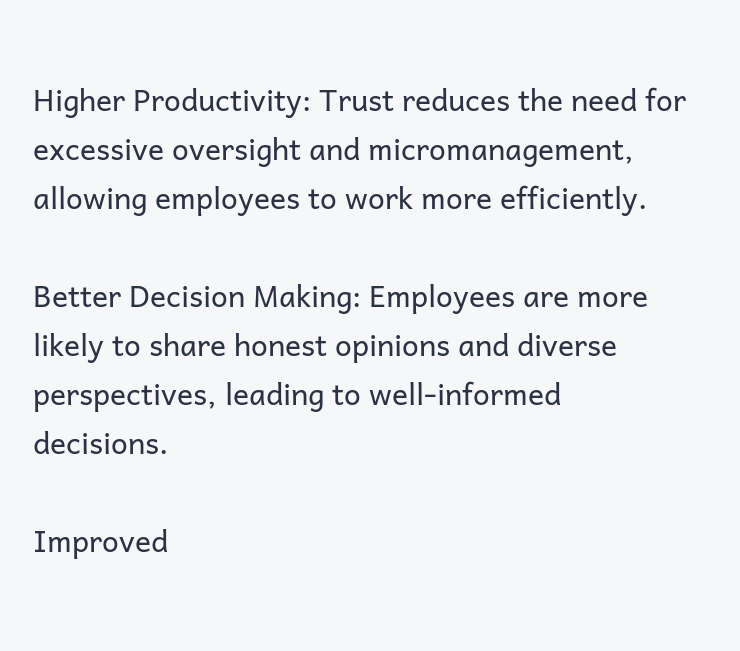Higher Productivity: Trust reduces the need for excessive oversight and micromanagement, allowing employees to work more efficiently.

Better Decision Making: Employees are more likely to share honest opinions and diverse perspectives, leading to well-informed decisions.

Improved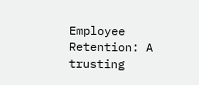Employee Retention: A trusting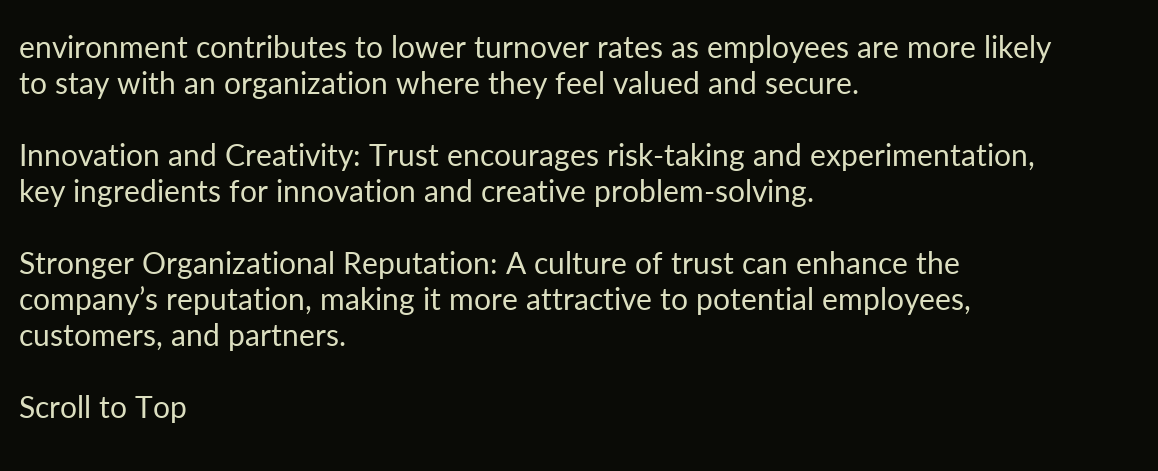environment contributes to lower turnover rates as employees are more likely to stay with an organization where they feel valued and secure.

Innovation and Creativity: Trust encourages risk-taking and experimentation, key ingredients for innovation and creative problem-solving.

Stronger Organizational Reputation: A culture of trust can enhance the company’s reputation, making it more attractive to potential employees, customers, and partners.

Scroll to Top